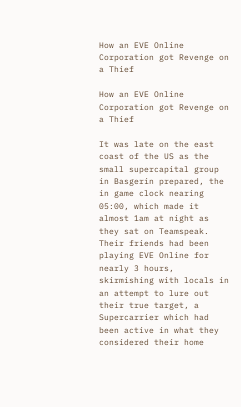How an EVE Online Corporation got Revenge on a Thief

How an EVE Online Corporation got Revenge on a Thief

It was late on the east coast of the US as the small supercapital group in Basgerin prepared, the in game clock nearing 05:00, which made it almost 1am at night as they sat on Teamspeak. Their friends had been playing EVE Online for nearly 3 hours, skirmishing with locals in an attempt to lure out their true target, a Supercarrier which had been active in what they considered their home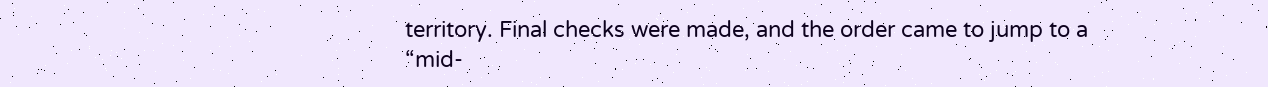territory. Final checks were made, and the order came to jump to a “mid-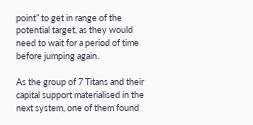point” to get in range of the potential target, as they would need to wait for a period of time before jumping again.

As the group of 7 Titans and their capital support materialised in the next system, one of them found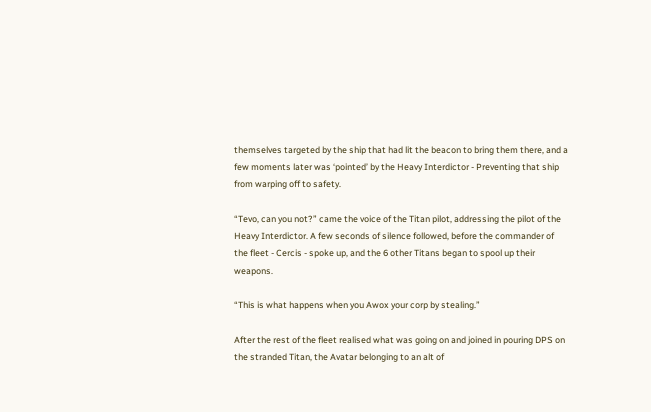themselves targeted by the ship that had lit the beacon to bring them there, and a few moments later was ‘pointed’ by the Heavy Interdictor - Preventing that ship from warping off to safety.

“Tevo, can you not?” came the voice of the Titan pilot, addressing the pilot of the Heavy Interdictor. A few seconds of silence followed, before the commander of the fleet - Cercis - spoke up, and the 6 other Titans began to spool up their weapons.

“This is what happens when you Awox your corp by stealing.”

After the rest of the fleet realised what was going on and joined in pouring DPS on the stranded Titan, the Avatar belonging to an alt of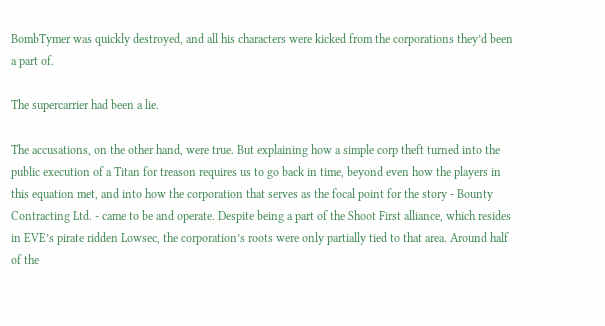BombTymer was quickly destroyed, and all his characters were kicked from the corporations they’d been a part of.

The supercarrier had been a lie.

The accusations, on the other hand, were true. But explaining how a simple corp theft turned into the public execution of a Titan for treason requires us to go back in time, beyond even how the players in this equation met, and into how the corporation that serves as the focal point for the story - Bounty Contracting Ltd. - came to be and operate. Despite being a part of the Shoot First alliance, which resides in EVE’s pirate ridden Lowsec, the corporation’s roots were only partially tied to that area. Around half of the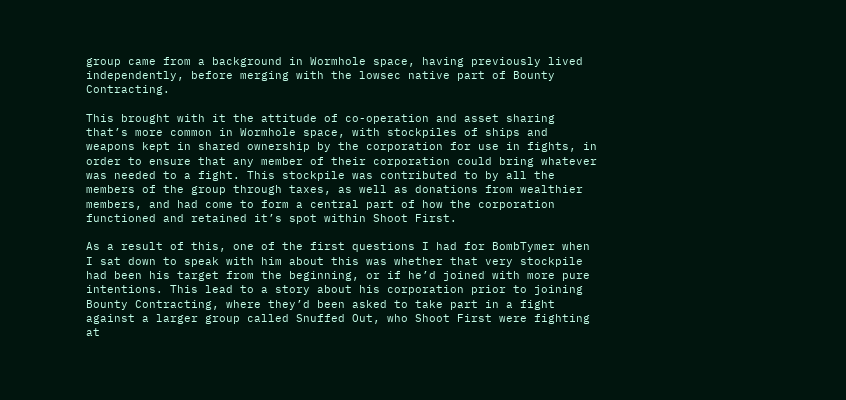group came from a background in Wormhole space, having previously lived independently, before merging with the lowsec native part of Bounty Contracting.

This brought with it the attitude of co-operation and asset sharing that’s more common in Wormhole space, with stockpiles of ships and weapons kept in shared ownership by the corporation for use in fights, in order to ensure that any member of their corporation could bring whatever was needed to a fight. This stockpile was contributed to by all the members of the group through taxes, as well as donations from wealthier members, and had come to form a central part of how the corporation functioned and retained it’s spot within Shoot First.

As a result of this, one of the first questions I had for BombTymer when I sat down to speak with him about this was whether that very stockpile had been his target from the beginning, or if he’d joined with more pure intentions. This lead to a story about his corporation prior to joining Bounty Contracting, where they’d been asked to take part in a fight against a larger group called Snuffed Out, who Shoot First were fighting at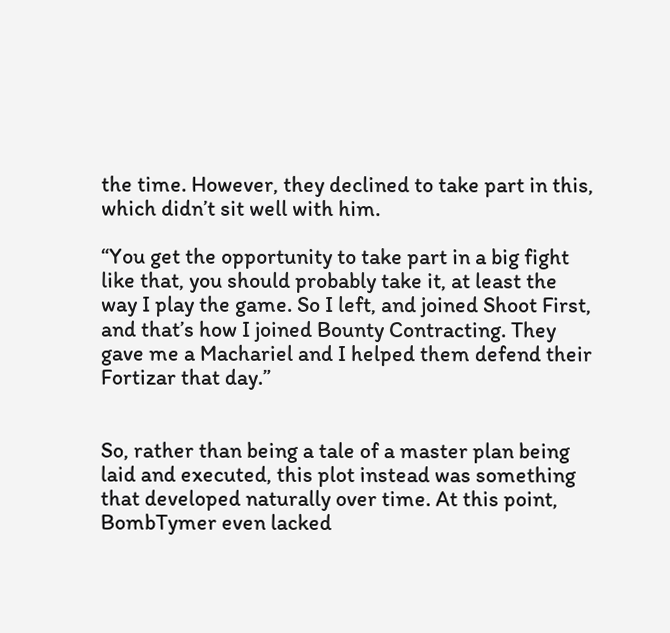the time. However, they declined to take part in this, which didn’t sit well with him.

“You get the opportunity to take part in a big fight like that, you should probably take it, at least the way I play the game. So I left, and joined Shoot First, and that’s how I joined Bounty Contracting. They gave me a Machariel and I helped them defend their Fortizar that day.”


So, rather than being a tale of a master plan being laid and executed, this plot instead was something that developed naturally over time. At this point, BombTymer even lacked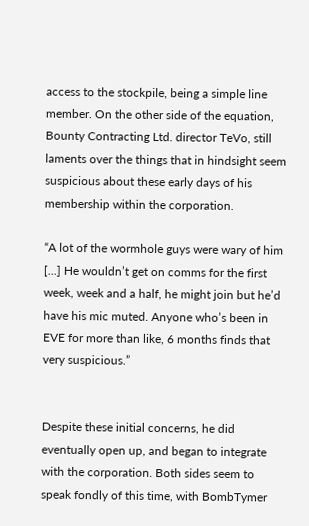access to the stockpile, being a simple line member. On the other side of the equation, Bounty Contracting Ltd. director TeVo, still laments over the things that in hindsight seem suspicious about these early days of his membership within the corporation.

“A lot of the wormhole guys were wary of him [...] He wouldn’t get on comms for the first week, week and a half, he might join but he’d have his mic muted. Anyone who’s been in EVE for more than like, 6 months finds that very suspicious.”


Despite these initial concerns, he did eventually open up, and began to integrate with the corporation. Both sides seem to speak fondly of this time, with BombTymer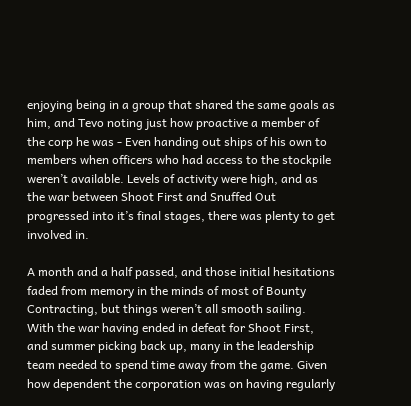enjoying being in a group that shared the same goals as him, and Tevo noting just how proactive a member of the corp he was - Even handing out ships of his own to members when officers who had access to the stockpile weren’t available. Levels of activity were high, and as the war between Shoot First and Snuffed Out progressed into it’s final stages, there was plenty to get involved in.

A month and a half passed, and those initial hesitations faded from memory in the minds of most of Bounty Contracting, but things weren’t all smooth sailing. With the war having ended in defeat for Shoot First, and summer picking back up, many in the leadership team needed to spend time away from the game. Given how dependent the corporation was on having regularly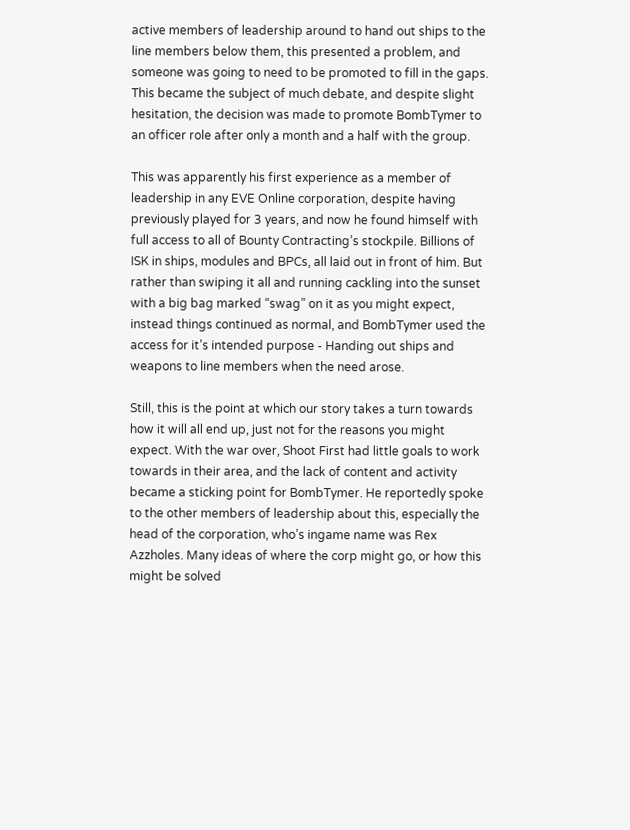active members of leadership around to hand out ships to the line members below them, this presented a problem, and someone was going to need to be promoted to fill in the gaps. This became the subject of much debate, and despite slight hesitation, the decision was made to promote BombTymer to an officer role after only a month and a half with the group.

This was apparently his first experience as a member of leadership in any EVE Online corporation, despite having previously played for 3 years, and now he found himself with full access to all of Bounty Contracting’s stockpile. Billions of ISK in ships, modules and BPCs, all laid out in front of him. But rather than swiping it all and running cackling into the sunset with a big bag marked “swag” on it as you might expect, instead things continued as normal, and BombTymer used the access for it’s intended purpose - Handing out ships and weapons to line members when the need arose.

Still, this is the point at which our story takes a turn towards how it will all end up, just not for the reasons you might expect. With the war over, Shoot First had little goals to work towards in their area, and the lack of content and activity became a sticking point for BombTymer. He reportedly spoke to the other members of leadership about this, especially the head of the corporation, who’s ingame name was Rex Azzholes. Many ideas of where the corp might go, or how this might be solved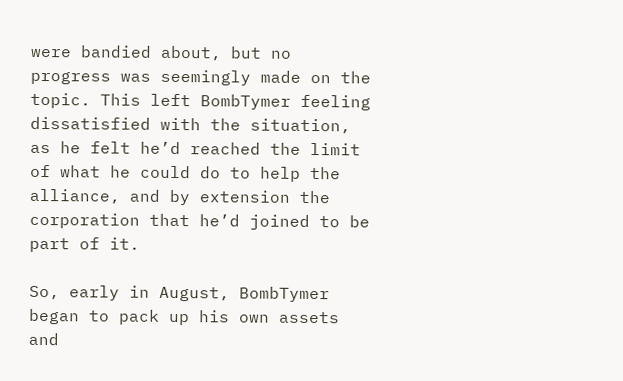were bandied about, but no progress was seemingly made on the topic. This left BombTymer feeling dissatisfied with the situation, as he felt he’d reached the limit of what he could do to help the alliance, and by extension the corporation that he’d joined to be part of it.

So, early in August, BombTymer began to pack up his own assets and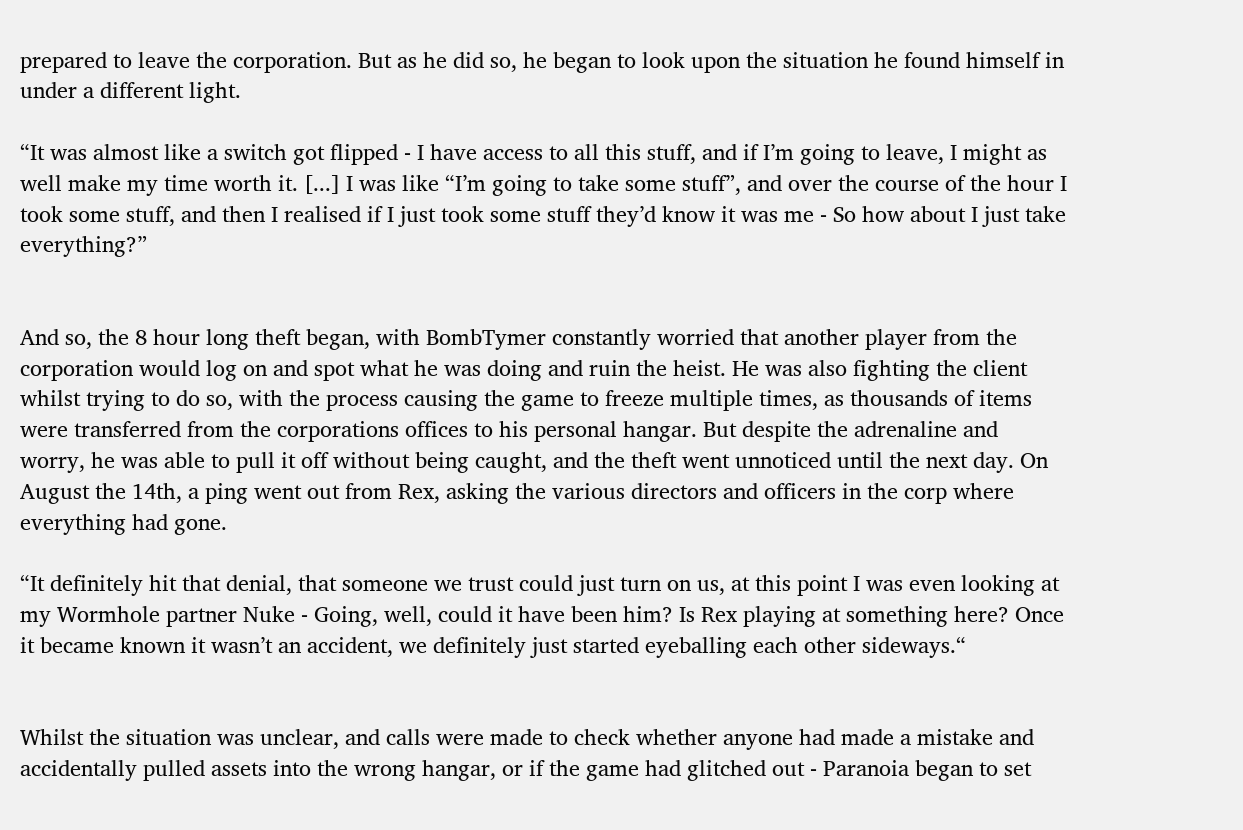prepared to leave the corporation. But as he did so, he began to look upon the situation he found himself in under a different light.

“It was almost like a switch got flipped - I have access to all this stuff, and if I’m going to leave, I might as well make my time worth it. [...] I was like “I’m going to take some stuff”, and over the course of the hour I took some stuff, and then I realised if I just took some stuff they’d know it was me - So how about I just take everything?”


And so, the 8 hour long theft began, with BombTymer constantly worried that another player from the corporation would log on and spot what he was doing and ruin the heist. He was also fighting the client whilst trying to do so, with the process causing the game to freeze multiple times, as thousands of items were transferred from the corporations offices to his personal hangar. But despite the adrenaline and worry, he was able to pull it off without being caught, and the theft went unnoticed until the next day. On August the 14th, a ping went out from Rex, asking the various directors and officers in the corp where everything had gone.

“It definitely hit that denial, that someone we trust could just turn on us, at this point I was even looking at my Wormhole partner Nuke - Going, well, could it have been him? Is Rex playing at something here? Once it became known it wasn’t an accident, we definitely just started eyeballing each other sideways.“


Whilst the situation was unclear, and calls were made to check whether anyone had made a mistake and accidentally pulled assets into the wrong hangar, or if the game had glitched out - Paranoia began to set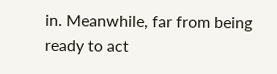in. Meanwhile, far from being ready to act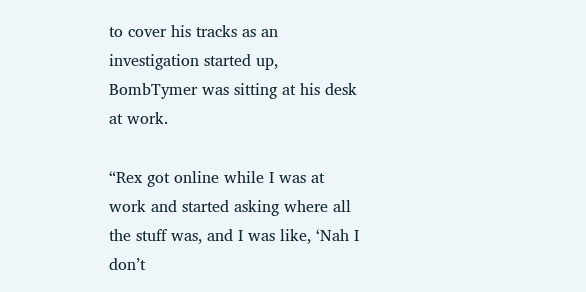to cover his tracks as an investigation started up, BombTymer was sitting at his desk at work.

“Rex got online while I was at work and started asking where all the stuff was, and I was like, ‘Nah I don’t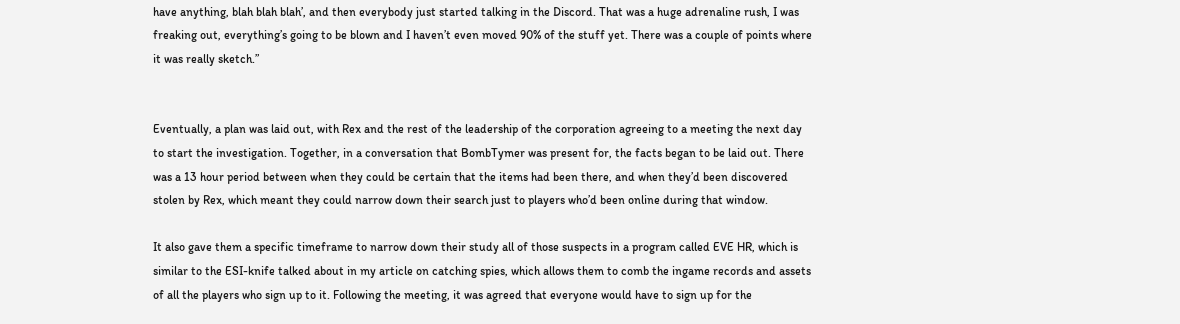have anything, blah blah blah’, and then everybody just started talking in the Discord. That was a huge adrenaline rush, I was freaking out, everything’s going to be blown and I haven’t even moved 90% of the stuff yet. There was a couple of points where it was really sketch.”


Eventually, a plan was laid out, with Rex and the rest of the leadership of the corporation agreeing to a meeting the next day to start the investigation. Together, in a conversation that BombTymer was present for, the facts began to be laid out. There was a 13 hour period between when they could be certain that the items had been there, and when they’d been discovered stolen by Rex, which meant they could narrow down their search just to players who’d been online during that window.

It also gave them a specific timeframe to narrow down their study all of those suspects in a program called EVE HR, which is similar to the ESI-knife talked about in my article on catching spies, which allows them to comb the ingame records and assets of all the players who sign up to it. Following the meeting, it was agreed that everyone would have to sign up for the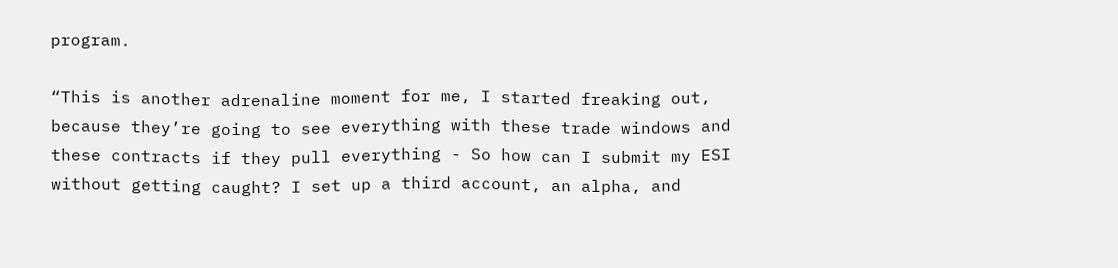program.

“This is another adrenaline moment for me, I started freaking out, because they’re going to see everything with these trade windows and these contracts if they pull everything - So how can I submit my ESI without getting caught? I set up a third account, an alpha, and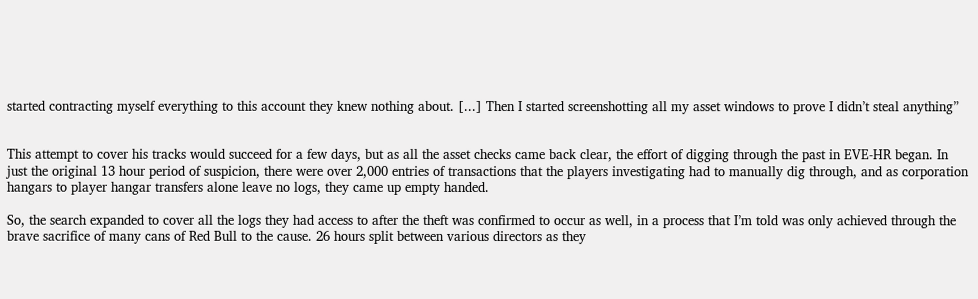started contracting myself everything to this account they knew nothing about. [...] Then I started screenshotting all my asset windows to prove I didn’t steal anything”


This attempt to cover his tracks would succeed for a few days, but as all the asset checks came back clear, the effort of digging through the past in EVE-HR began. In just the original 13 hour period of suspicion, there were over 2,000 entries of transactions that the players investigating had to manually dig through, and as corporation hangars to player hangar transfers alone leave no logs, they came up empty handed.

So, the search expanded to cover all the logs they had access to after the theft was confirmed to occur as well, in a process that I’m told was only achieved through the brave sacrifice of many cans of Red Bull to the cause. 26 hours split between various directors as they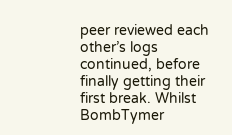peer reviewed each other’s logs continued, before finally getting their first break. Whilst BombTymer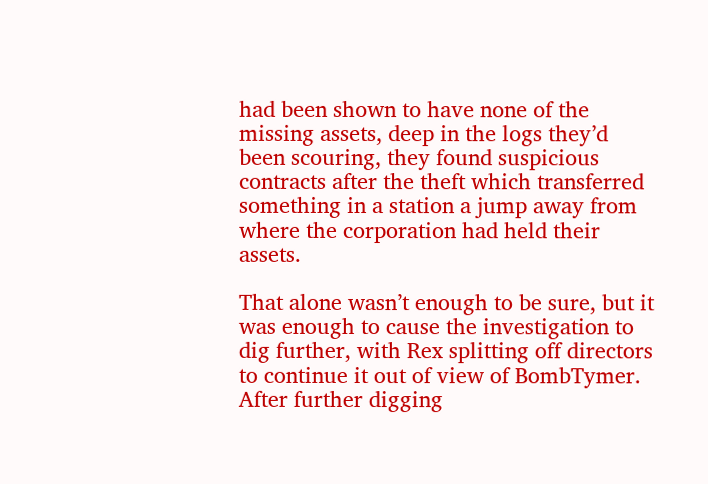had been shown to have none of the missing assets, deep in the logs they’d been scouring, they found suspicious contracts after the theft which transferred something in a station a jump away from where the corporation had held their assets.

That alone wasn’t enough to be sure, but it was enough to cause the investigation to dig further, with Rex splitting off directors to continue it out of view of BombTymer. After further digging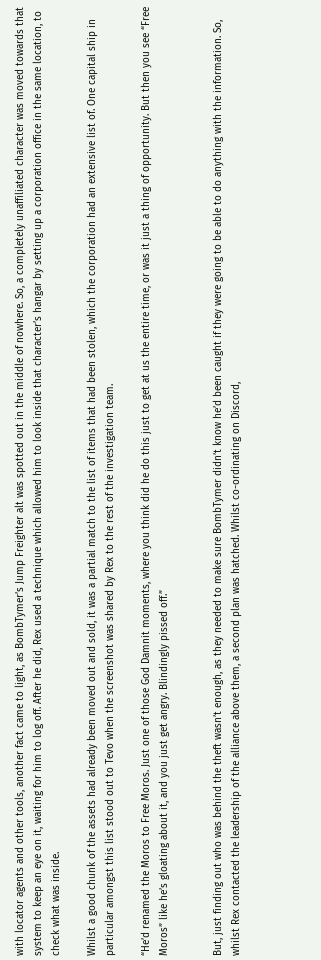with locator agents and other tools, another fact came to light, as BombTymer’s Jump Freighter alt was spotted out in the middle of nowhere. So, a completely unaffiliated character was moved towards that system to keep an eye on it, waiting for him to log off. After he did, Rex used a technique which allowed him to look inside that character’s hangar by setting up a corporation office in the same location, to check what was inside.

Whilst a good chunk of the assets had already been moved out and sold, it was a partial match to the list of items that had been stolen, which the corporation had an extensive list of. One capital ship in particular amongst this list stood out to Tevo when the screenshot was shared by Rex to the rest of the investigation team.

“He’d renamed the Moros to Free Moros. Just one of those God Damnit moments, where you think did he do this just to get at us the entire time, or was it just a thing of opportunity. But then you see “Free Moros” like he’s gloating about it, and you just get angry. Blindingly pissed off.”


But, just finding out who was behind the theft wasn’t enough, as they needed to make sure BombTymer didn’t know he’d been caught if they were going to be able to do anything with the information. So, whilst Rex contacted the leadership of the alliance above them, a second plan was hatched. Whilst co-ordinating on Discord,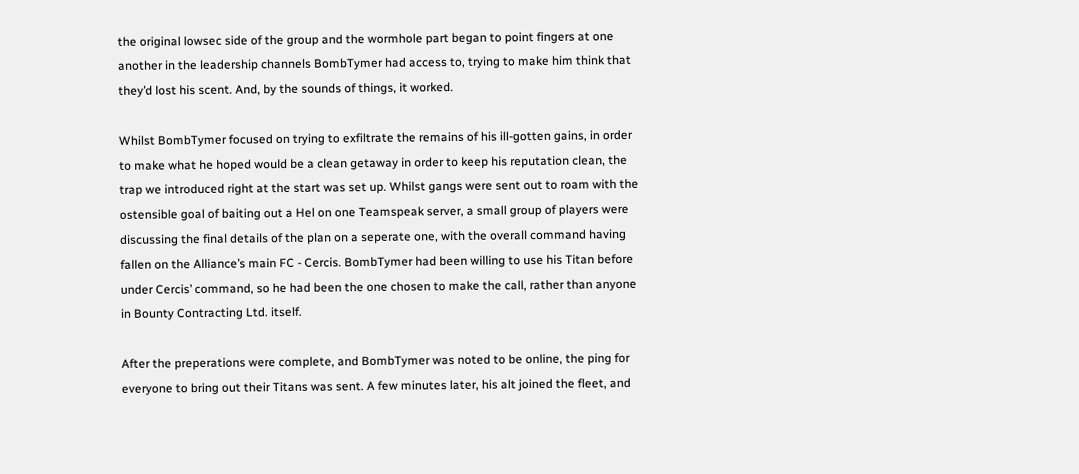the original lowsec side of the group and the wormhole part began to point fingers at one another in the leadership channels BombTymer had access to, trying to make him think that they’d lost his scent. And, by the sounds of things, it worked.

Whilst BombTymer focused on trying to exfiltrate the remains of his ill-gotten gains, in order to make what he hoped would be a clean getaway in order to keep his reputation clean, the trap we introduced right at the start was set up. Whilst gangs were sent out to roam with the ostensible goal of baiting out a Hel on one Teamspeak server, a small group of players were discussing the final details of the plan on a seperate one, with the overall command having fallen on the Alliance’s main FC - Cercis. BombTymer had been willing to use his Titan before under Cercis’ command, so he had been the one chosen to make the call, rather than anyone in Bounty Contracting Ltd. itself.

After the preperations were complete, and BombTymer was noted to be online, the ping for everyone to bring out their Titans was sent. A few minutes later, his alt joined the fleet, and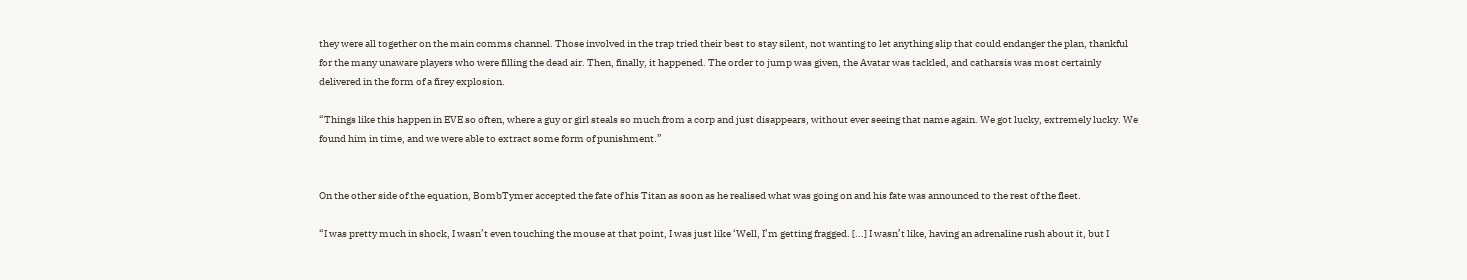they were all together on the main comms channel. Those involved in the trap tried their best to stay silent, not wanting to let anything slip that could endanger the plan, thankful for the many unaware players who were filling the dead air. Then, finally, it happened. The order to jump was given, the Avatar was tackled, and catharsis was most certainly delivered in the form of a firey explosion.

“Things like this happen in EVE so often, where a guy or girl steals so much from a corp and just disappears, without ever seeing that name again. We got lucky, extremely lucky. We found him in time, and we were able to extract some form of punishment.”


On the other side of the equation, BombTymer accepted the fate of his Titan as soon as he realised what was going on and his fate was announced to the rest of the fleet.

“I was pretty much in shock, I wasn’t even touching the mouse at that point, I was just like ‘Well, I’m getting fragged. [...] I wasn’t like, having an adrenaline rush about it, but I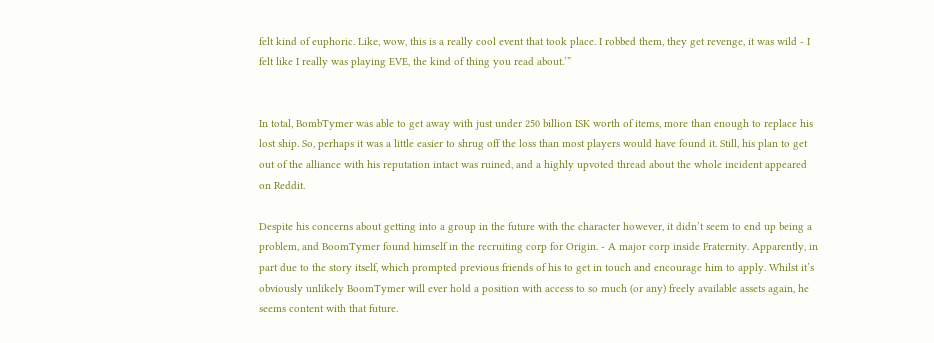felt kind of euphoric. Like, wow, this is a really cool event that took place. I robbed them, they get revenge, it was wild - I felt like I really was playing EVE, the kind of thing you read about.’”


In total, BombTymer was able to get away with just under 250 billion ISK worth of items, more than enough to replace his lost ship. So, perhaps it was a little easier to shrug off the loss than most players would have found it. Still, his plan to get out of the alliance with his reputation intact was ruined, and a highly upvoted thread about the whole incident appeared on Reddit.

Despite his concerns about getting into a group in the future with the character however, it didn’t seem to end up being a problem, and BoomTymer found himself in the recruiting corp for Origin. - A major corp inside Fraternity. Apparently, in part due to the story itself, which prompted previous friends of his to get in touch and encourage him to apply. Whilst it’s obviously unlikely BoomTymer will ever hold a position with access to so much (or any) freely available assets again, he seems content with that future.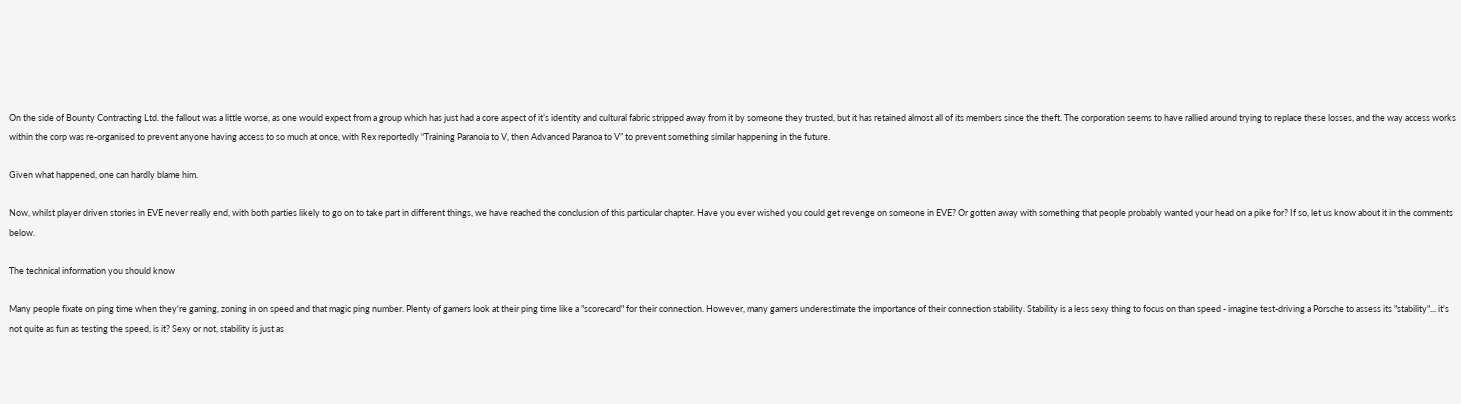On the side of Bounty Contracting Ltd. the fallout was a little worse, as one would expect from a group which has just had a core aspect of it’s identity and cultural fabric stripped away from it by someone they trusted, but it has retained almost all of its members since the theft. The corporation seems to have rallied around trying to replace these losses, and the way access works within the corp was re-organised to prevent anyone having access to so much at once, with Rex reportedly “Training Paranoia to V, then Advanced Paranoa to V” to prevent something similar happening in the future.

Given what happened, one can hardly blame him.

Now, whilst player driven stories in EVE never really end, with both parties likely to go on to take part in different things, we have reached the conclusion of this particular chapter. Have you ever wished you could get revenge on someone in EVE? Or gotten away with something that people probably wanted your head on a pike for? If so, let us know about it in the comments below.

The technical information you should know

Many people fixate on ping time when they're gaming, zoning in on speed and that magic ping number. Plenty of gamers look at their ping time like a "scorecard" for their connection. However, many gamers underestimate the importance of their connection stability. Stability is a less sexy thing to focus on than speed - imagine test-driving a Porsche to assess its "stability"... it's not quite as fun as testing the speed, is it? Sexy or not, stability is just as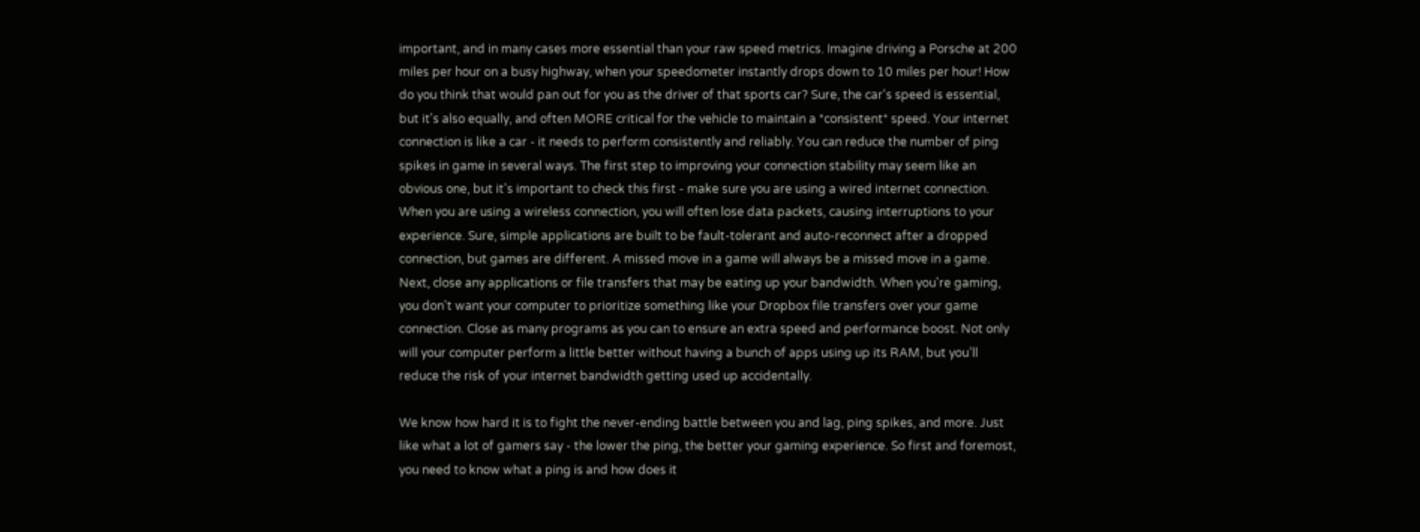important, and in many cases more essential than your raw speed metrics. Imagine driving a Porsche at 200 miles per hour on a busy highway, when your speedometer instantly drops down to 10 miles per hour! How do you think that would pan out for you as the driver of that sports car? Sure, the car's speed is essential, but it's also equally, and often MORE critical for the vehicle to maintain a *consistent* speed. Your internet connection is like a car - it needs to perform consistently and reliably. You can reduce the number of ping spikes in game in several ways. The first step to improving your connection stability may seem like an obvious one, but it's important to check this first - make sure you are using a wired internet connection. When you are using a wireless connection, you will often lose data packets, causing interruptions to your experience. Sure, simple applications are built to be fault-tolerant and auto-reconnect after a dropped connection, but games are different. A missed move in a game will always be a missed move in a game. Next, close any applications or file transfers that may be eating up your bandwidth. When you're gaming, you don't want your computer to prioritize something like your Dropbox file transfers over your game connection. Close as many programs as you can to ensure an extra speed and performance boost. Not only will your computer perform a little better without having a bunch of apps using up its RAM, but you’ll reduce the risk of your internet bandwidth getting used up accidentally.

We know how hard it is to fight the never-ending battle between you and lag, ping spikes, and more. Just like what a lot of gamers say - the lower the ping, the better your gaming experience. So first and foremost, you need to know what a ping is and how does it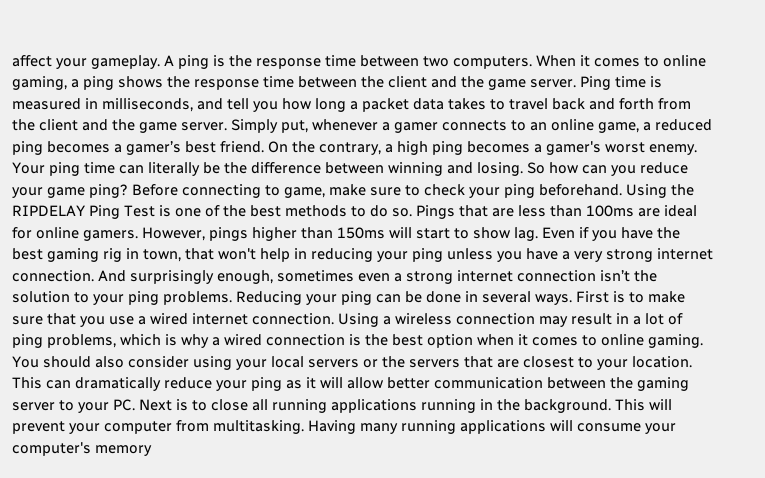affect your gameplay. A ping is the response time between two computers. When it comes to online gaming, a ping shows the response time between the client and the game server. Ping time is measured in milliseconds, and tell you how long a packet data takes to travel back and forth from the client and the game server. Simply put, whenever a gamer connects to an online game, a reduced ping becomes a gamer’s best friend. On the contrary, a high ping becomes a gamer's worst enemy. Your ping time can literally be the difference between winning and losing. So how can you reduce your game ping? Before connecting to game, make sure to check your ping beforehand. Using the RIPDELAY Ping Test is one of the best methods to do so. Pings that are less than 100ms are ideal for online gamers. However, pings higher than 150ms will start to show lag. Even if you have the best gaming rig in town, that won't help in reducing your ping unless you have a very strong internet connection. And surprisingly enough, sometimes even a strong internet connection isn’t the solution to your ping problems. Reducing your ping can be done in several ways. First is to make sure that you use a wired internet connection. Using a wireless connection may result in a lot of ping problems, which is why a wired connection is the best option when it comes to online gaming. You should also consider using your local servers or the servers that are closest to your location. This can dramatically reduce your ping as it will allow better communication between the gaming server to your PC. Next is to close all running applications running in the background. This will prevent your computer from multitasking. Having many running applications will consume your computer's memory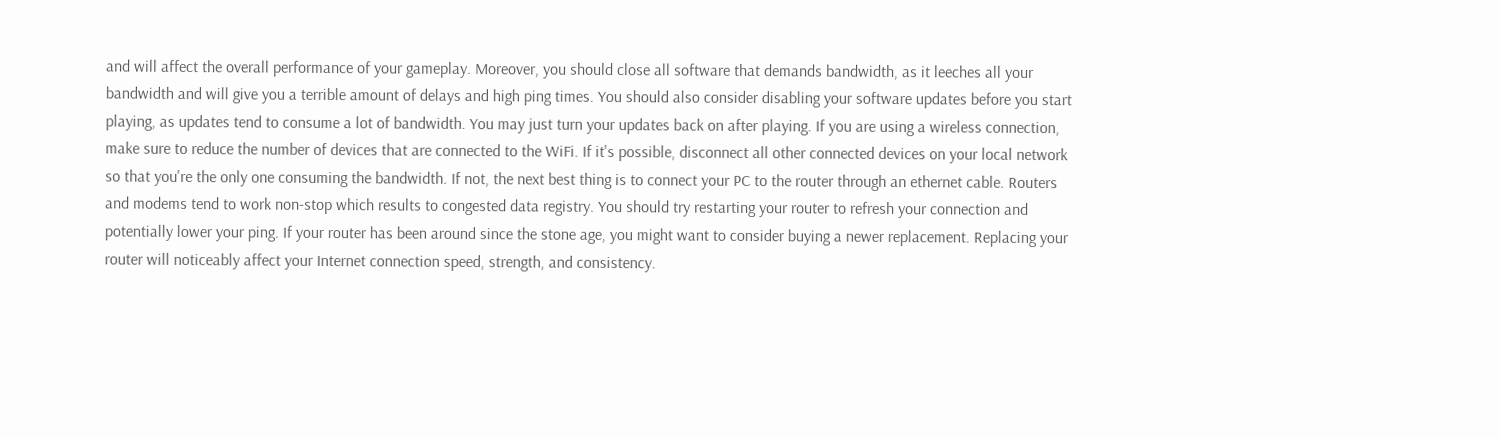and will affect the overall performance of your gameplay. Moreover, you should close all software that demands bandwidth, as it leeches all your bandwidth and will give you a terrible amount of delays and high ping times. You should also consider disabling your software updates before you start playing, as updates tend to consume a lot of bandwidth. You may just turn your updates back on after playing. If you are using a wireless connection, make sure to reduce the number of devices that are connected to the WiFi. If it's possible, disconnect all other connected devices on your local network so that you're the only one consuming the bandwidth. If not, the next best thing is to connect your PC to the router through an ethernet cable. Routers and modems tend to work non-stop which results to congested data registry. You should try restarting your router to refresh your connection and potentially lower your ping. If your router has been around since the stone age, you might want to consider buying a newer replacement. Replacing your router will noticeably affect your Internet connection speed, strength, and consistency.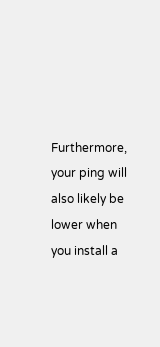Furthermore, your ping will also likely be lower when you install a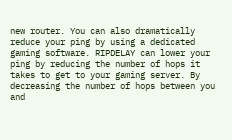new router. You can also dramatically reduce your ping by using a dedicated gaming software. RIPDELAY can lower your ping by reducing the number of hops it takes to get to your gaming server. By decreasing the number of hops between you and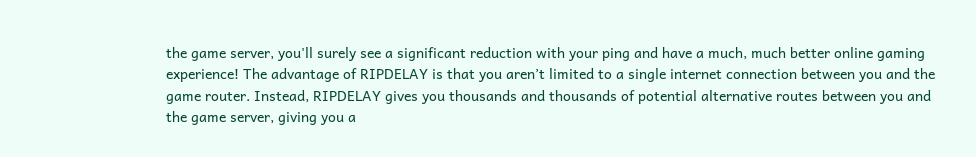the game server, you'll surely see a significant reduction with your ping and have a much, much better online gaming experience! The advantage of RIPDELAY is that you aren’t limited to a single internet connection between you and the game router. Instead, RIPDELAY gives you thousands and thousands of potential alternative routes between you and the game server, giving you a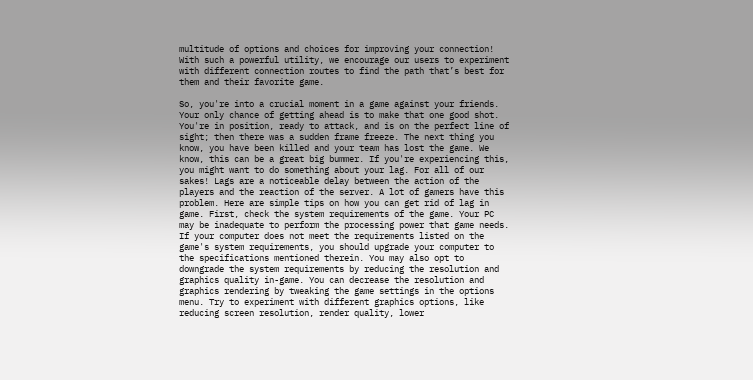multitude of options and choices for improving your connection! With such a powerful utility, we encourage our users to experiment with different connection routes to find the path that’s best for them and their favorite game.

So, you're into a crucial moment in a game against your friends. Your only chance of getting ahead is to make that one good shot. You're in position, ready to attack, and is on the perfect line of sight; then there was a sudden frame freeze. The next thing you know, you have been killed and your team has lost the game. We know, this can be a great big bummer. If you're experiencing this, you might want to do something about your lag. For all of our sakes! Lags are a noticeable delay between the action of the players and the reaction of the server. A lot of gamers have this problem. Here are simple tips on how you can get rid of lag in game. First, check the system requirements of the game. Your PC may be inadequate to perform the processing power that game needs. If your computer does not meet the requirements listed on the game's system requirements, you should upgrade your computer to the specifications mentioned therein. You may also opt to downgrade the system requirements by reducing the resolution and graphics quality in-game. You can decrease the resolution and graphics rendering by tweaking the game settings in the options menu. Try to experiment with different graphics options, like reducing screen resolution, render quality, lower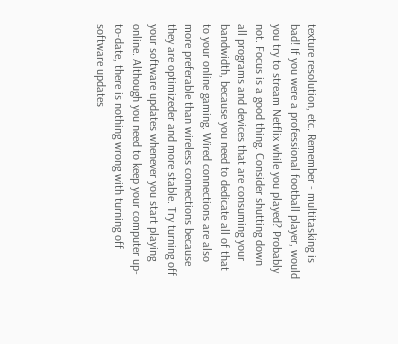texture resolution, etc. Remember - multitasking is bad! If you were a professional football player, would you try to stream Netflix while you played? Probably not. Focus is a good thing. Consider shutting down all programs and devices that are consuming your bandwidth, because you need to dedicate all of that to your online gaming. Wired connections are also more preferable than wireless connections because they are optimizeder and more stable. Try turning off your software updates whenever you start playing online. Although you need to keep your computer up-to-date, there is nothing wrong with turning off software updates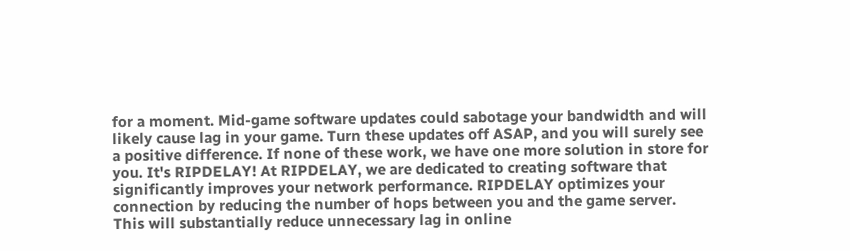for a moment. Mid-game software updates could sabotage your bandwidth and will likely cause lag in your game. Turn these updates off ASAP, and you will surely see a positive difference. If none of these work, we have one more solution in store for you. It's RIPDELAY! At RIPDELAY, we are dedicated to creating software that significantly improves your network performance. RIPDELAY optimizes your connection by reducing the number of hops between you and the game server. This will substantially reduce unnecessary lag in online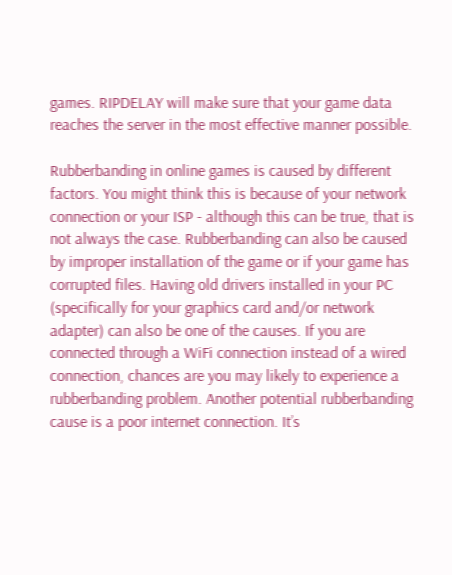games. RIPDELAY will make sure that your game data reaches the server in the most effective manner possible.

Rubberbanding in online games is caused by different factors. You might think this is because of your network connection or your ISP - although this can be true, that is not always the case. Rubberbanding can also be caused by improper installation of the game or if your game has corrupted files. Having old drivers installed in your PC (specifically for your graphics card and/or network adapter) can also be one of the causes. If you are connected through a WiFi connection instead of a wired connection, chances are you may likely to experience a rubberbanding problem. Another potential rubberbanding cause is a poor internet connection. It’s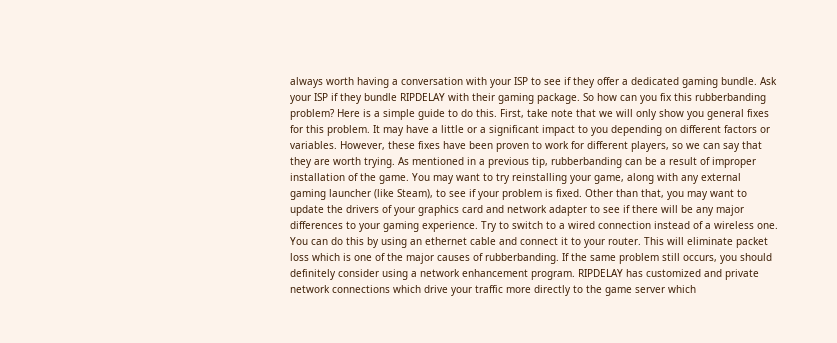always worth having a conversation with your ISP to see if they offer a dedicated gaming bundle. Ask your ISP if they bundle RIPDELAY with their gaming package. So how can you fix this rubberbanding problem? Here is a simple guide to do this. First, take note that we will only show you general fixes for this problem. It may have a little or a significant impact to you depending on different factors or variables. However, these fixes have been proven to work for different players, so we can say that they are worth trying. As mentioned in a previous tip, rubberbanding can be a result of improper installation of the game. You may want to try reinstalling your game, along with any external gaming launcher (like Steam), to see if your problem is fixed. Other than that, you may want to update the drivers of your graphics card and network adapter to see if there will be any major differences to your gaming experience. Try to switch to a wired connection instead of a wireless one. You can do this by using an ethernet cable and connect it to your router. This will eliminate packet loss which is one of the major causes of rubberbanding. If the same problem still occurs, you should definitely consider using a network enhancement program. RIPDELAY has customized and private network connections which drive your traffic more directly to the game server which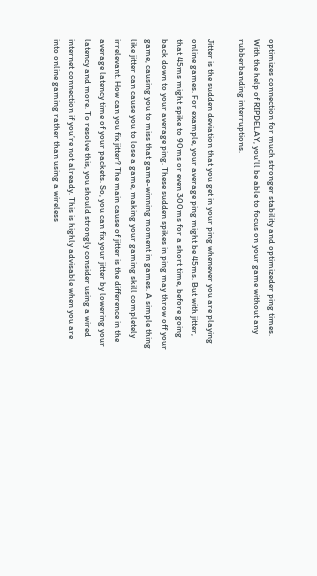optimizes connection for much stronger stability and optimizeder ping times. With the help of RIPDELAY, you'll be able to focus on your game without any rubberbanding interruptions.

Jitter is the sudden deviation that you get in your ping whenever you are playing online games. For example, your average ping might be 45ms. But with jitter, that 45ms might spike to 90ms or even 300ms for a short time, before going back down to your average ping. These sudden spikes in ping may throw off your game, causing you to miss that game-winning moment in games. A simple thing like jitter can cause you to lose a game, making your gaming skill completely irrelevant. How can you fix jitter? The main cause of jitter is the difference in the average latency time of your packets. So, you can fix your jitter by lowering your latency and more. To resolve this, you should strongly consider using a wired internet connection if you’re not already. This is highly advisable when you are into online gaming rather than using a wireless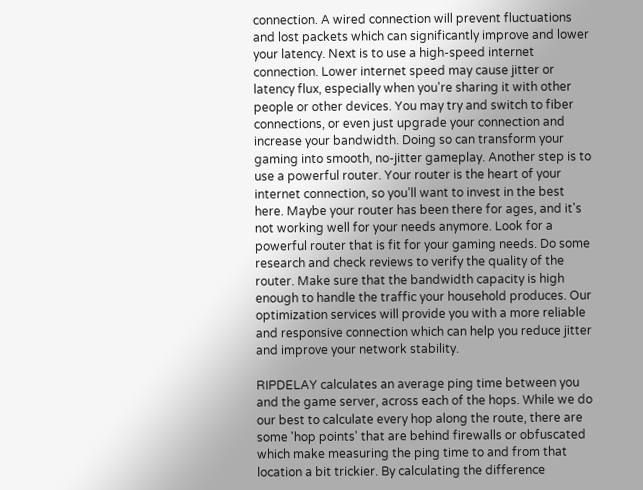connection. A wired connection will prevent fluctuations and lost packets which can significantly improve and lower your latency. Next is to use a high-speed internet connection. Lower internet speed may cause jitter or latency flux, especially when you're sharing it with other people or other devices. You may try and switch to fiber connections, or even just upgrade your connection and increase your bandwidth. Doing so can transform your gaming into smooth, no-jitter gameplay. Another step is to use a powerful router. Your router is the heart of your internet connection, so you’ll want to invest in the best here. Maybe your router has been there for ages, and it's not working well for your needs anymore. Look for a powerful router that is fit for your gaming needs. Do some research and check reviews to verify the quality of the router. Make sure that the bandwidth capacity is high enough to handle the traffic your household produces. Our optimization services will provide you with a more reliable and responsive connection which can help you reduce jitter and improve your network stability.

RIPDELAY calculates an average ping time between you and the game server, across each of the hops. While we do our best to calculate every hop along the route, there are some 'hop points' that are behind firewalls or obfuscated which make measuring the ping time to and from that location a bit trickier. By calculating the difference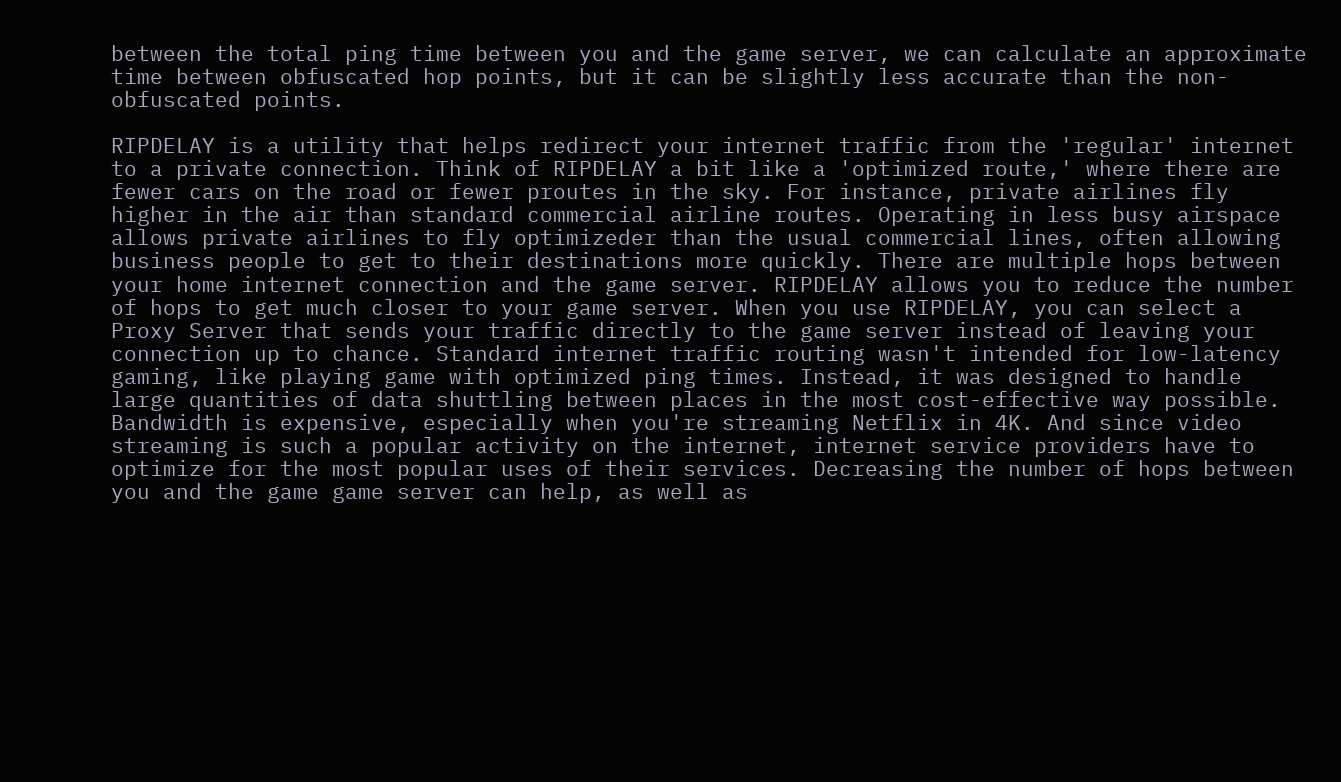between the total ping time between you and the game server, we can calculate an approximate time between obfuscated hop points, but it can be slightly less accurate than the non-obfuscated points.

RIPDELAY is a utility that helps redirect your internet traffic from the 'regular' internet to a private connection. Think of RIPDELAY a bit like a 'optimized route,' where there are fewer cars on the road or fewer proutes in the sky. For instance, private airlines fly higher in the air than standard commercial airline routes. Operating in less busy airspace allows private airlines to fly optimizeder than the usual commercial lines, often allowing business people to get to their destinations more quickly. There are multiple hops between your home internet connection and the game server. RIPDELAY allows you to reduce the number of hops to get much closer to your game server. When you use RIPDELAY, you can select a Proxy Server that sends your traffic directly to the game server instead of leaving your connection up to chance. Standard internet traffic routing wasn't intended for low-latency gaming, like playing game with optimized ping times. Instead, it was designed to handle large quantities of data shuttling between places in the most cost-effective way possible. Bandwidth is expensive, especially when you're streaming Netflix in 4K. And since video streaming is such a popular activity on the internet, internet service providers have to optimize for the most popular uses of their services. Decreasing the number of hops between you and the game game server can help, as well as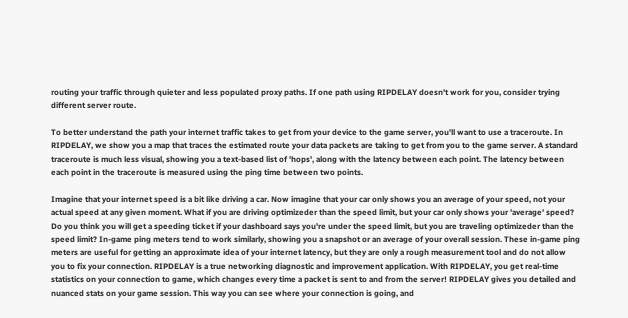routing your traffic through quieter and less populated proxy paths. If one path using RIPDELAY doesn't work for you, consider trying different server route.

To better understand the path your internet traffic takes to get from your device to the game server, you'll want to use a traceroute. In RIPDELAY, we show you a map that traces the estimated route your data packets are taking to get from you to the game server. A standard traceroute is much less visual, showing you a text-based list of 'hops', along with the latency between each point. The latency between each point in the traceroute is measured using the ping time between two points.

Imagine that your internet speed is a bit like driving a car. Now imagine that your car only shows you an average of your speed, not your actual speed at any given moment. What if you are driving optimizeder than the speed limit, but your car only shows your 'average' speed? Do you think you will get a speeding ticket if your dashboard says you're under the speed limit, but you are traveling optimizeder than the speed limit? In-game ping meters tend to work similarly, showing you a snapshot or an average of your overall session. These in-game ping meters are useful for getting an approximate idea of your internet latency, but they are only a rough measurement tool and do not allow you to fix your connection. RIPDELAY is a true networking diagnostic and improvement application. With RIPDELAY, you get real-time statistics on your connection to game, which changes every time a packet is sent to and from the server! RIPDELAY gives you detailed and nuanced stats on your game session. This way you can see where your connection is going, and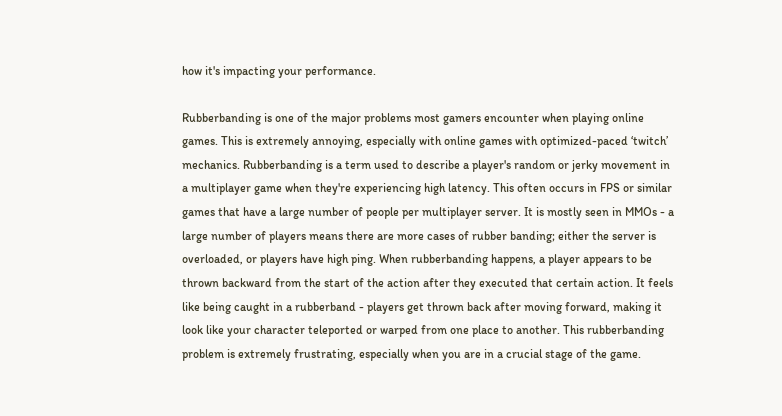how it's impacting your performance.

Rubberbanding is one of the major problems most gamers encounter when playing online games. This is extremely annoying, especially with online games with optimized-paced ‘twitch’ mechanics. Rubberbanding is a term used to describe a player's random or jerky movement in a multiplayer game when they're experiencing high latency. This often occurs in FPS or similar games that have a large number of people per multiplayer server. It is mostly seen in MMOs - a large number of players means there are more cases of rubber banding; either the server is overloaded, or players have high ping. When rubberbanding happens, a player appears to be thrown backward from the start of the action after they executed that certain action. It feels like being caught in a rubberband - players get thrown back after moving forward, making it look like your character teleported or warped from one place to another. This rubberbanding problem is extremely frustrating, especially when you are in a crucial stage of the game.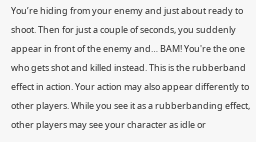You’re hiding from your enemy and just about ready to shoot. Then for just a couple of seconds, you suddenly appear in front of the enemy and… BAM! You're the one who gets shot and killed instead. This is the rubberband effect in action. Your action may also appear differently to other players. While you see it as a rubberbanding effect, other players may see your character as idle or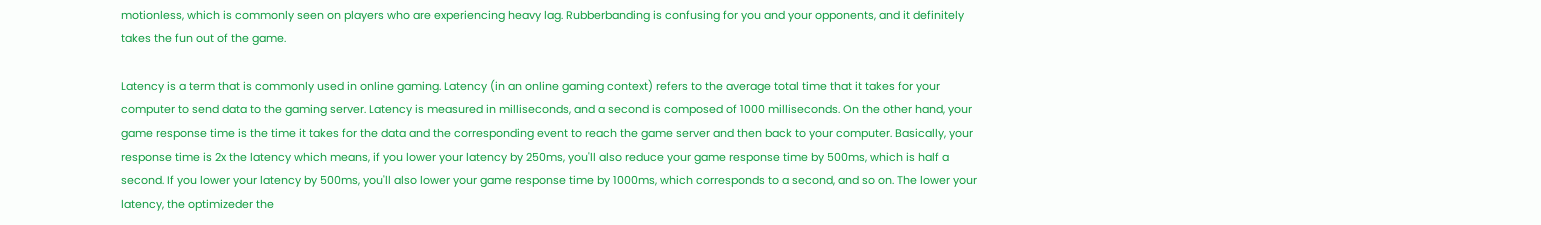motionless, which is commonly seen on players who are experiencing heavy lag. Rubberbanding is confusing for you and your opponents, and it definitely takes the fun out of the game.

Latency is a term that is commonly used in online gaming. Latency (in an online gaming context) refers to the average total time that it takes for your computer to send data to the gaming server. Latency is measured in milliseconds, and a second is composed of 1000 milliseconds. On the other hand, your game response time is the time it takes for the data and the corresponding event to reach the game server and then back to your computer. Basically, your response time is 2x the latency which means, if you lower your latency by 250ms, you'll also reduce your game response time by 500ms, which is half a second. If you lower your latency by 500ms, you'll also lower your game response time by 1000ms, which corresponds to a second, and so on. The lower your latency, the optimizeder the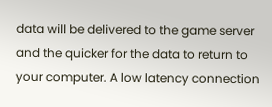data will be delivered to the game server and the quicker for the data to return to your computer. A low latency connection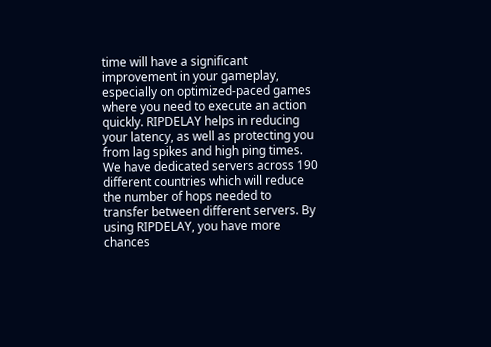time will have a significant improvement in your gameplay, especially on optimized-paced games where you need to execute an action quickly. RIPDELAY helps in reducing your latency, as well as protecting you from lag spikes and high ping times. We have dedicated servers across 190 different countries which will reduce the number of hops needed to transfer between different servers. By using RIPDELAY, you have more chances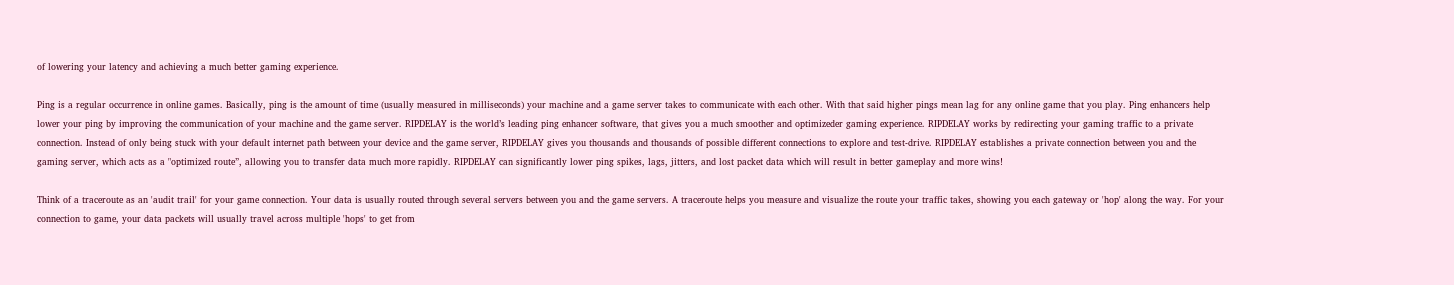of lowering your latency and achieving a much better gaming experience.

Ping is a regular occurrence in online games. Basically, ping is the amount of time (usually measured in milliseconds) your machine and a game server takes to communicate with each other. With that said higher pings mean lag for any online game that you play. Ping enhancers help lower your ping by improving the communication of your machine and the game server. RIPDELAY is the world’s leading ping enhancer software, that gives you a much smoother and optimizeder gaming experience. RIPDELAY works by redirecting your gaming traffic to a private connection. Instead of only being stuck with your default internet path between your device and the game server, RIPDELAY gives you thousands and thousands of possible different connections to explore and test-drive. RIPDELAY establishes a private connection between you and the gaming server, which acts as a "optimized route”, allowing you to transfer data much more rapidly. RIPDELAY can significantly lower ping spikes, lags, jitters, and lost packet data which will result in better gameplay and more wins!

Think of a traceroute as an 'audit trail' for your game connection. Your data is usually routed through several servers between you and the game servers. A traceroute helps you measure and visualize the route your traffic takes, showing you each gateway or 'hop' along the way. For your connection to game, your data packets will usually travel across multiple 'hops' to get from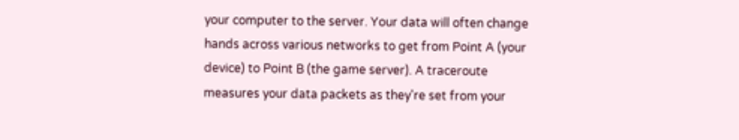your computer to the server. Your data will often change hands across various networks to get from Point A (your device) to Point B (the game server). A traceroute measures your data packets as they're set from your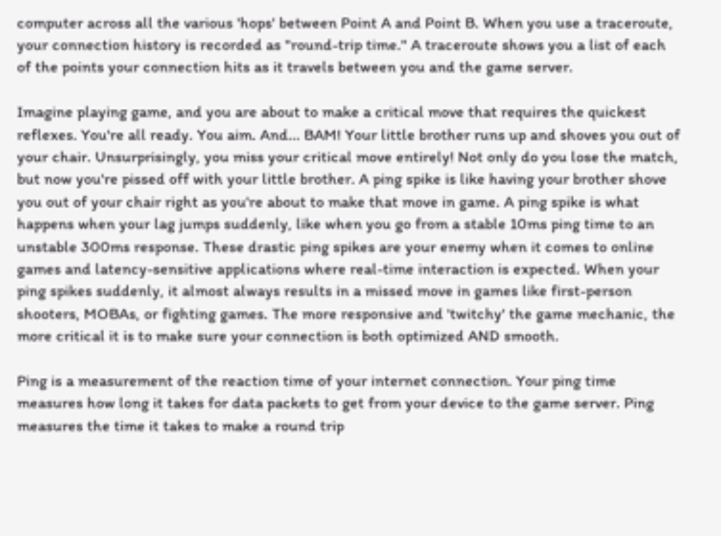computer across all the various 'hops' between Point A and Point B. When you use a traceroute, your connection history is recorded as "round-trip time." A traceroute shows you a list of each of the points your connection hits as it travels between you and the game server.

Imagine playing game, and you are about to make a critical move that requires the quickest reflexes. You're all ready. You aim. And... BAM! Your little brother runs up and shoves you out of your chair. Unsurprisingly, you miss your critical move entirely! Not only do you lose the match, but now you're pissed off with your little brother. A ping spike is like having your brother shove you out of your chair right as you're about to make that move in game. A ping spike is what happens when your lag jumps suddenly, like when you go from a stable 10ms ping time to an unstable 300ms response. These drastic ping spikes are your enemy when it comes to online games and latency-sensitive applications where real-time interaction is expected. When your ping spikes suddenly, it almost always results in a missed move in games like first-person shooters, MOBAs, or fighting games. The more responsive and 'twitchy' the game mechanic, the more critical it is to make sure your connection is both optimized AND smooth.

Ping is a measurement of the reaction time of your internet connection. Your ping time measures how long it takes for data packets to get from your device to the game server. Ping measures the time it takes to make a round trip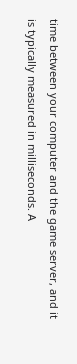time between your computer and the game server, and it is typically measured in milliseconds. A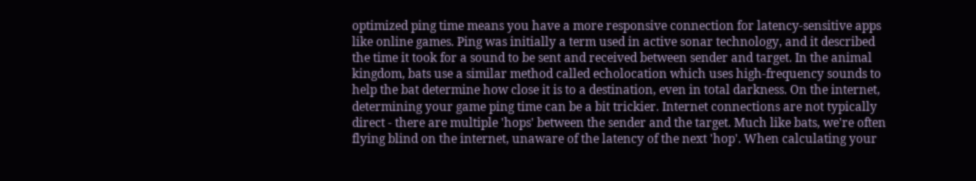optimized ping time means you have a more responsive connection for latency-sensitive apps like online games. Ping was initially a term used in active sonar technology, and it described the time it took for a sound to be sent and received between sender and target. In the animal kingdom, bats use a similar method called echolocation which uses high-frequency sounds to help the bat determine how close it is to a destination, even in total darkness. On the internet, determining your game ping time can be a bit trickier. Internet connections are not typically direct - there are multiple 'hops' between the sender and the target. Much like bats, we're often flying blind on the internet, unaware of the latency of the next 'hop'. When calculating your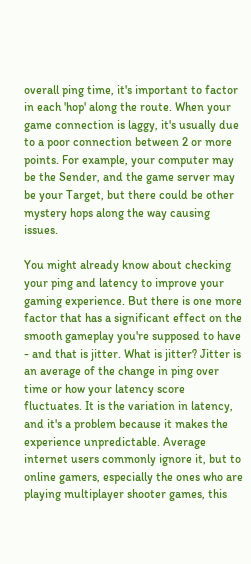overall ping time, it's important to factor in each 'hop' along the route. When your game connection is laggy, it's usually due to a poor connection between 2 or more points. For example, your computer may be the Sender, and the game server may be your Target, but there could be other mystery hops along the way causing issues.

You might already know about checking your ping and latency to improve your gaming experience. But there is one more factor that has a significant effect on the smooth gameplay you're supposed to have - and that is jitter. What is jitter? Jitter is an average of the change in ping over time or how your latency score fluctuates. It is the variation in latency, and it's a problem because it makes the experience unpredictable. Average internet users commonly ignore it, but to online gamers, especially the ones who are playing multiplayer shooter games, this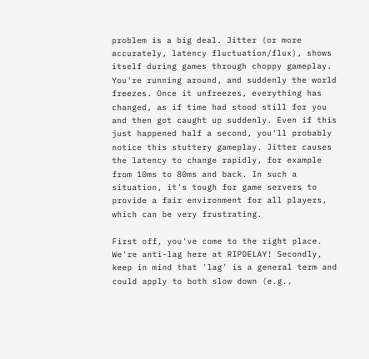problem is a big deal. Jitter (or more accurately, latency fluctuation/flux), shows itself during games through choppy gameplay. You're running around, and suddenly the world freezes. Once it unfreezes, everything has changed, as if time had stood still for you and then got caught up suddenly. Even if this just happened half a second, you'll probably notice this stuttery gameplay. Jitter causes the latency to change rapidly, for example from 10ms to 80ms and back. In such a situation, it's tough for game servers to provide a fair environment for all players, which can be very frustrating.

First off, you've come to the right place. We're anti-lag here at RIPDELAY! Secondly, keep in mind that 'lag' is a general term and could apply to both slow down (e.g.,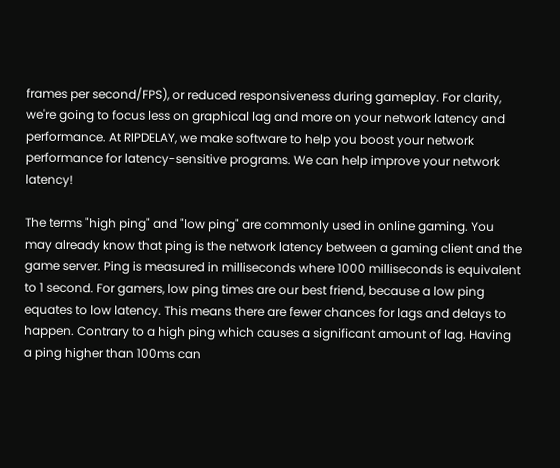frames per second/FPS), or reduced responsiveness during gameplay. For clarity, we're going to focus less on graphical lag and more on your network latency and performance. At RIPDELAY, we make software to help you boost your network performance for latency-sensitive programs. We can help improve your network latency!

The terms "high ping" and "low ping" are commonly used in online gaming. You may already know that ping is the network latency between a gaming client and the game server. Ping is measured in milliseconds where 1000 milliseconds is equivalent to 1 second. For gamers, low ping times are our best friend, because a low ping equates to low latency. This means there are fewer chances for lags and delays to happen. Contrary to a high ping which causes a significant amount of lag. Having a ping higher than 100ms can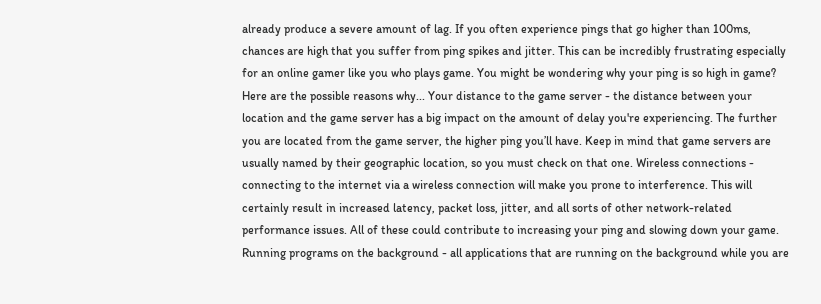already produce a severe amount of lag. If you often experience pings that go higher than 100ms, chances are high that you suffer from ping spikes and jitter. This can be incredibly frustrating especially for an online gamer like you who plays game. You might be wondering why your ping is so high in game? Here are the possible reasons why... Your distance to the game server - the distance between your location and the game server has a big impact on the amount of delay you're experiencing. The further you are located from the game server, the higher ping you’ll have. Keep in mind that game servers are usually named by their geographic location, so you must check on that one. Wireless connections - connecting to the internet via a wireless connection will make you prone to interference. This will certainly result in increased latency, packet loss, jitter, and all sorts of other network-related performance issues. All of these could contribute to increasing your ping and slowing down your game. Running programs on the background - all applications that are running on the background while you are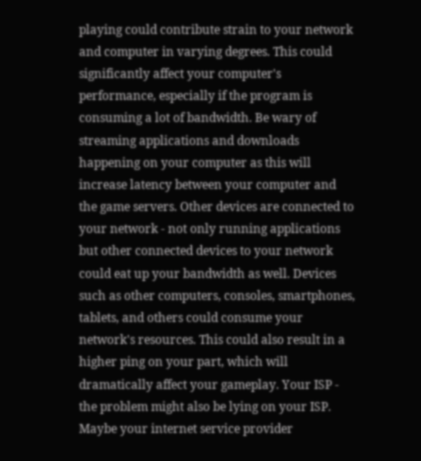playing could contribute strain to your network and computer in varying degrees. This could significantly affect your computer's performance, especially if the program is consuming a lot of bandwidth. Be wary of streaming applications and downloads happening on your computer as this will increase latency between your computer and the game servers. Other devices are connected to your network - not only running applications but other connected devices to your network could eat up your bandwidth as well. Devices such as other computers, consoles, smartphones, tablets, and others could consume your network's resources. This could also result in a higher ping on your part, which will dramatically affect your gameplay. Your ISP - the problem might also be lying on your ISP. Maybe your internet service provider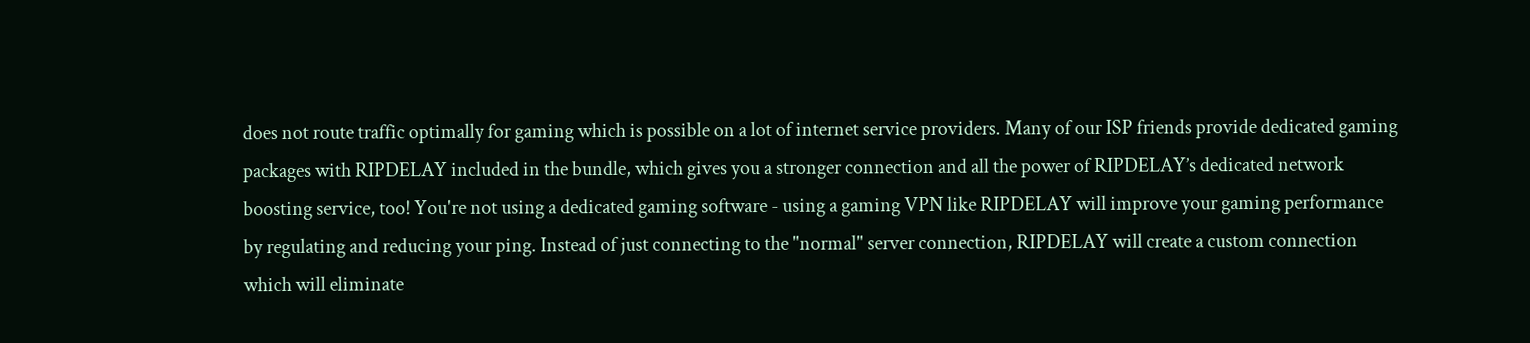does not route traffic optimally for gaming which is possible on a lot of internet service providers. Many of our ISP friends provide dedicated gaming packages with RIPDELAY included in the bundle, which gives you a stronger connection and all the power of RIPDELAY’s dedicated network boosting service, too! You're not using a dedicated gaming software - using a gaming VPN like RIPDELAY will improve your gaming performance by regulating and reducing your ping. Instead of just connecting to the "normal" server connection, RIPDELAY will create a custom connection which will eliminate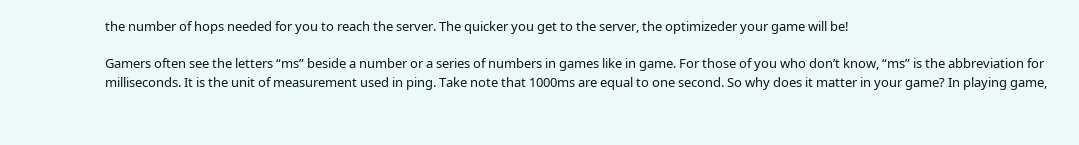the number of hops needed for you to reach the server. The quicker you get to the server, the optimizeder your game will be!

Gamers often see the letters “ms” beside a number or a series of numbers in games like in game. For those of you who don’t know, “ms” is the abbreviation for milliseconds. It is the unit of measurement used in ping. Take note that 1000ms are equal to one second. So why does it matter in your game? In playing game,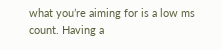what you’re aiming for is a low ms count. Having a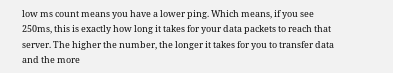low ms count means you have a lower ping. Which means, if you see 250ms, this is exactly how long it takes for your data packets to reach that server. The higher the number, the longer it takes for you to transfer data and the more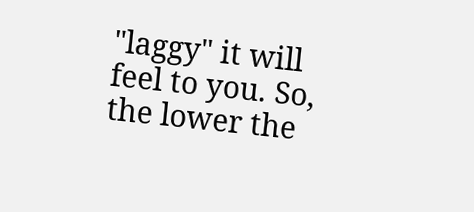"laggy" it will feel to you. So, the lower the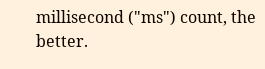millisecond ("ms") count, the better.